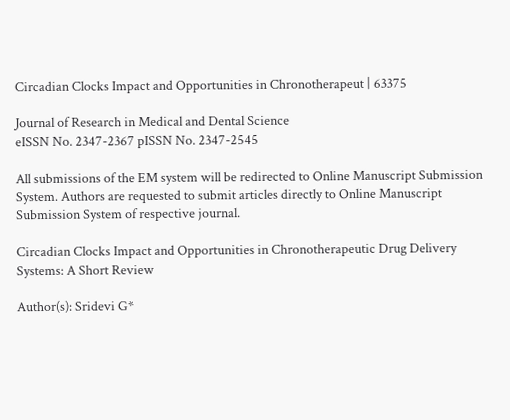Circadian Clocks Impact and Opportunities in Chronotherapeut | 63375

Journal of Research in Medical and Dental Science
eISSN No. 2347-2367 pISSN No. 2347-2545

All submissions of the EM system will be redirected to Online Manuscript Submission System. Authors are requested to submit articles directly to Online Manuscript Submission System of respective journal.

Circadian Clocks Impact and Opportunities in Chronotherapeutic Drug Delivery Systems: A Short Review

Author(s): Sridevi G*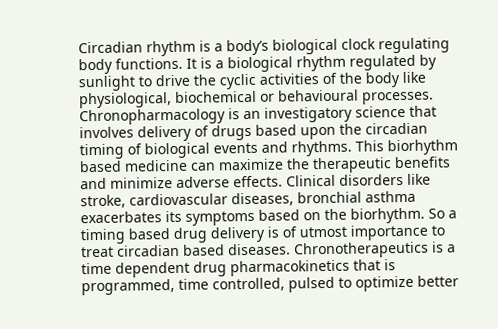Circadian rhythm is a body’s biological clock regulating body functions. It is a biological rhythm regulated by sunlight to drive the cyclic activities of the body like physiological, biochemical or behavioural processes. Chronopharmacology is an investigatory science that involves delivery of drugs based upon the circadian timing of biological events and rhythms. This biorhythm based medicine can maximize the therapeutic benefits and minimize adverse effects. Clinical disorders like stroke, cardiovascular diseases, bronchial asthma exacerbates its symptoms based on the biorhythm. So a timing based drug delivery is of utmost importance to treat circadian based diseases. Chronotherapeutics is a time dependent drug pharmacokinetics that is programmed, time controlled, pulsed to optimize better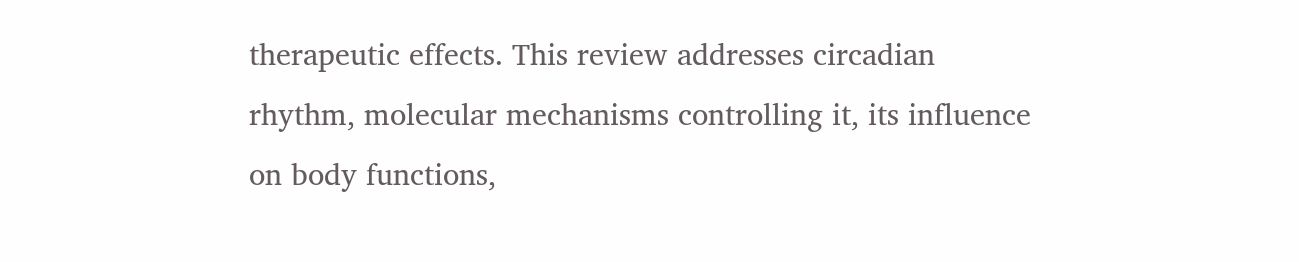therapeutic effects. This review addresses circadian rhythm, molecular mechanisms controlling it, its influence on body functions,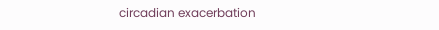circadian exacerbation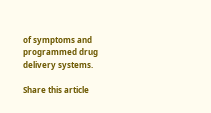of symptoms and programmed drug delivery systems.

Share this article